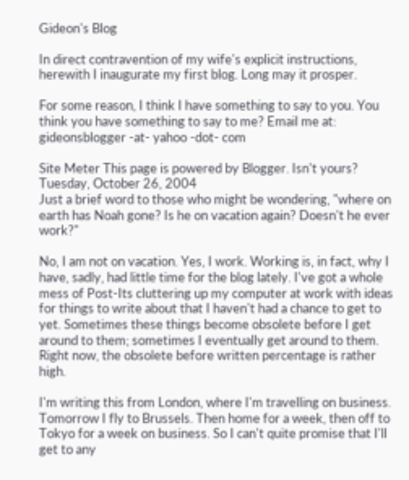Gideon's Blog

In direct contravention of my wife's explicit instructions, herewith I inaugurate my first blog. Long may it prosper.

For some reason, I think I have something to say to you. You think you have something to say to me? Email me at: gideonsblogger -at- yahoo -dot- com

Site Meter This page is powered by Blogger. Isn't yours?
Tuesday, October 26, 2004
Just a brief word to those who might be wondering, "where on earth has Noah gone? Is he on vacation again? Doesn't he ever work?"

No, I am not on vacation. Yes, I work. Working is, in fact, why I have, sadly, had little time for the blog lately. I've got a whole mess of Post-Its cluttering up my computer at work with ideas for things to write about that I haven't had a chance to get to yet. Sometimes these things become obsolete before I get around to them; sometimes I eventually get around to them. Right now, the obsolete before written percentage is rather high.

I'm writing this from London, where I'm travelling on business. Tomorrow I fly to Brussels. Then home for a week, then off to Tokyo for a week on business. So I can't quite promise that I'll get to any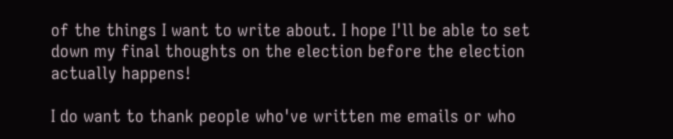of the things I want to write about. I hope I'll be able to set down my final thoughts on the election before the election actually happens!

I do want to thank people who've written me emails or who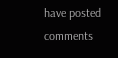have posted comments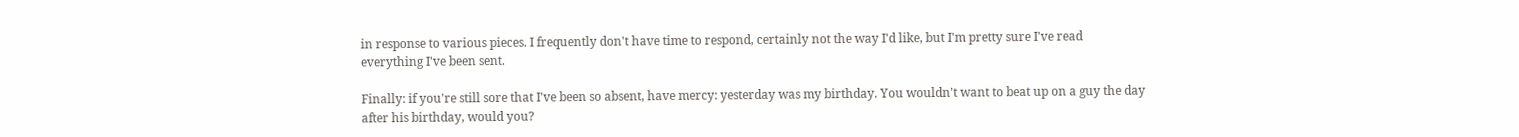in response to various pieces. I frequently don't have time to respond, certainly not the way I'd like, but I'm pretty sure I've read everything I've been sent.

Finally: if you're still sore that I've been so absent, have mercy: yesterday was my birthday. You wouldn't want to beat up on a guy the day after his birthday, would you?